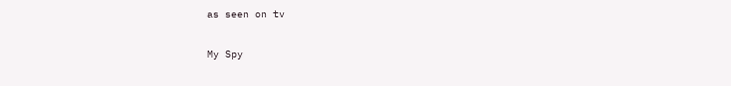as seen on tv

My Spy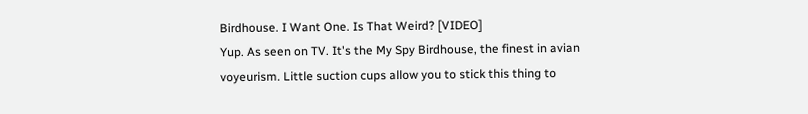Birdhouse. I Want One. Is That Weird? [VIDEO]
Yup. As seen on TV. It's the My Spy Birdhouse, the finest in avian voyeurism. Little suction cups allow you to stick this thing to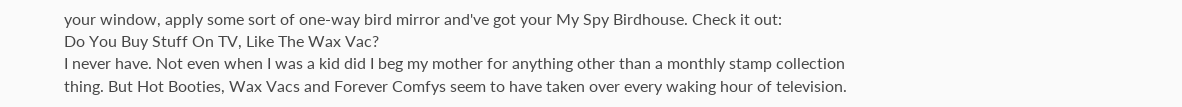your window, apply some sort of one-way bird mirror and've got your My Spy Birdhouse. Check it out:
Do You Buy Stuff On TV, Like The Wax Vac?
I never have. Not even when I was a kid did I beg my mother for anything other than a monthly stamp collection thing. But Hot Booties, Wax Vacs and Forever Comfys seem to have taken over every waking hour of television.